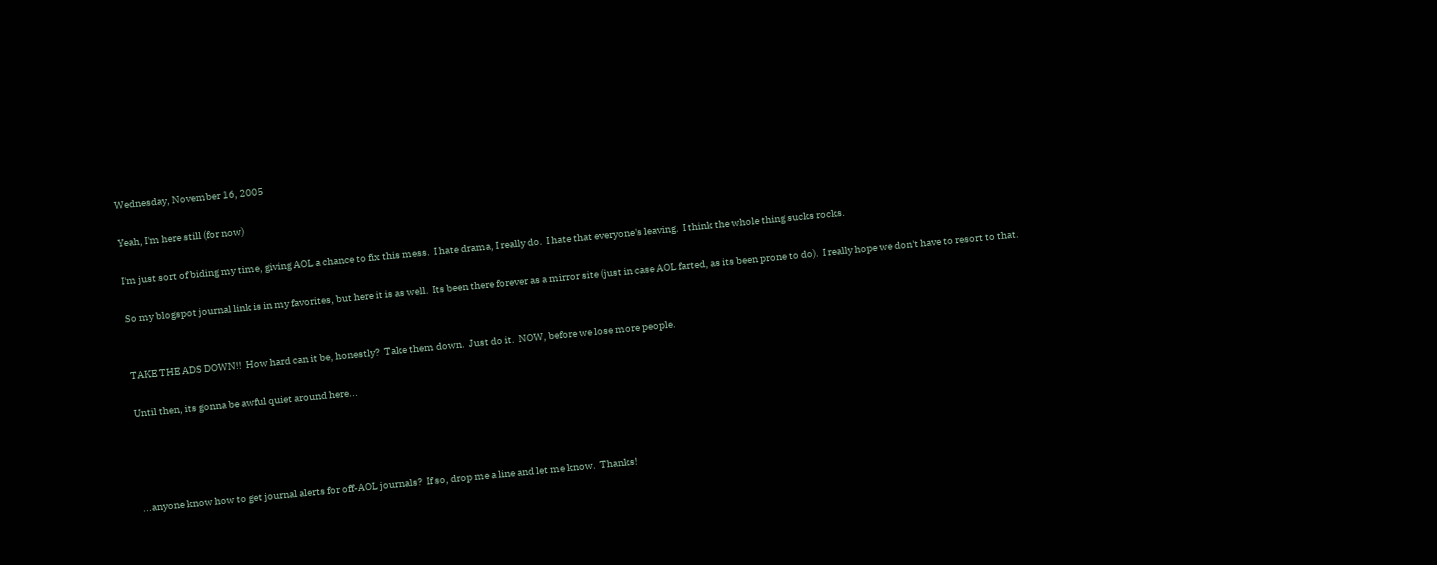Wednesday, November 16, 2005

Yeah, I'm here still (for now)

I'm just sort of biding my time, giving AOL a chance to fix this mess.  I hate drama, I really do.  I hate that everyone's leaving.  I think the whole thing sucks rocks.

So my blogspot journal link is in my favorites, but here it is as well.  Its been there forever as a mirror site (just in case AOL farted, as its been prone to do).  I really hope we don't have to resort to that.


TAKE THE ADS DOWN!!  How hard can it be, honestly?  Take them down.  Just do it.  NOW, before we lose more people.

Until then, its gonna be awful quiet around here...




...anyone know how to get journal alerts for off-AOL journals?  If so, drop me a line and let me know.  Thanks!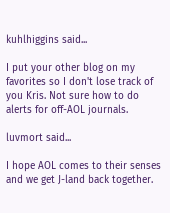kuhlhiggins said...

I put your other blog on my favorites so I don't lose track of you Kris. Not sure how to do alerts for off-AOL journals.

luvmort said...

I hope AOL comes to their senses and we get J-land back together.